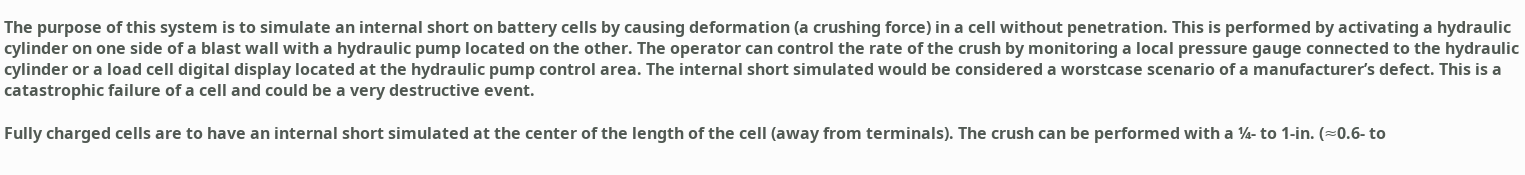The purpose of this system is to simulate an internal short on battery cells by causing deformation (a crushing force) in a cell without penetration. This is performed by activating a hydraulic cylinder on one side of a blast wall with a hydraulic pump located on the other. The operator can control the rate of the crush by monitoring a local pressure gauge connected to the hydraulic cylinder or a load cell digital display located at the hydraulic pump control area. The internal short simulated would be considered a worstcase scenario of a manufacturer’s defect. This is a catastrophic failure of a cell and could be a very destructive event.

Fully charged cells are to have an internal short simulated at the center of the length of the cell (away from terminals). The crush can be performed with a ¼- to 1-in. (≈0.6- to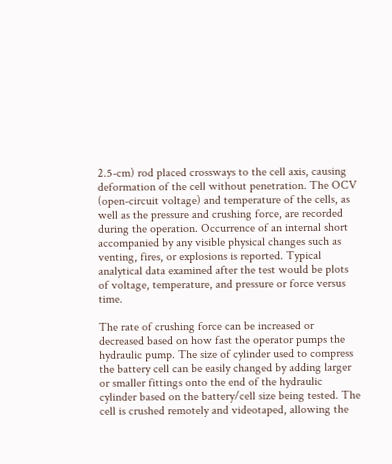2.5-cm) rod placed crossways to the cell axis, causing deformation of the cell without penetration. The OCV (open-circuit voltage) and temperature of the cells, as well as the pressure and crushing force, are recorded during the operation. Occurrence of an internal short accompanied by any visible physical changes such as venting, fires, or explosions is reported. Typical analytical data examined after the test would be plots of voltage, temperature, and pressure or force versus time.

The rate of crushing force can be increased or decreased based on how fast the operator pumps the hydraulic pump. The size of cylinder used to compress the battery cell can be easily changed by adding larger or smaller fittings onto the end of the hydraulic cylinder based on the battery/cell size being tested. The cell is crushed remotely and videotaped, allowing the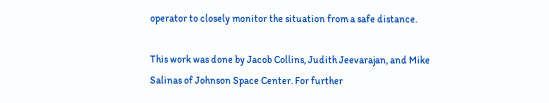operator to closely monitor the situation from a safe distance.

This work was done by Jacob Collins, Judith Jeevarajan, and Mike Salinas of Johnson Space Center. For further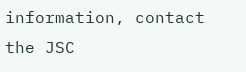information, contact the JSC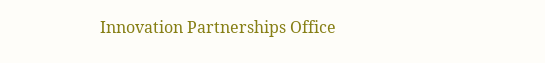Innovation Partnerships Office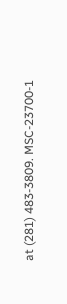at (281) 483-3809. MSC-23700-1